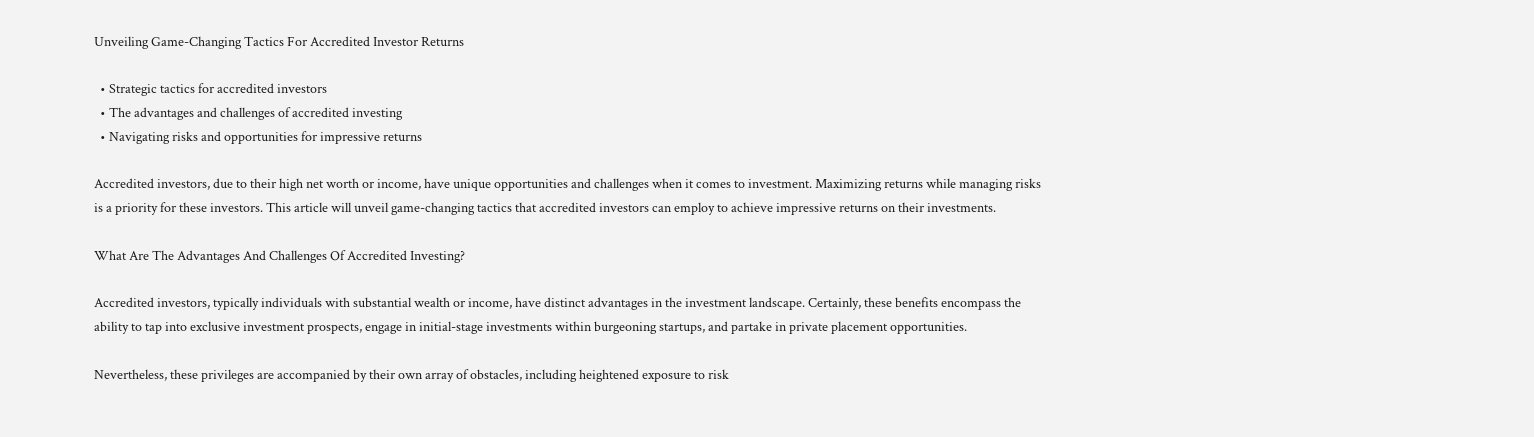Unveiling Game-Changing Tactics For Accredited Investor Returns

  • Strategic tactics for accredited investors
  • The advantages and challenges of accredited investing
  • Navigating risks and opportunities for impressive returns

Accredited investors, due to their high net worth or income, have unique opportunities and challenges when it comes to investment. Maximizing returns while managing risks is a priority for these investors. This article will unveil game-changing tactics that accredited investors can employ to achieve impressive returns on their investments.

What Are The Advantages And Challenges Of Accredited Investing?

Accredited investors, typically individuals with substantial wealth or income, have distinct advantages in the investment landscape. Certainly, these benefits encompass the ability to tap into exclusive investment prospects, engage in initial-stage investments within burgeoning startups, and partake in private placement opportunities.

Nevertheless, these privileges are accompanied by their own array of obstacles, including heightened exposure to risk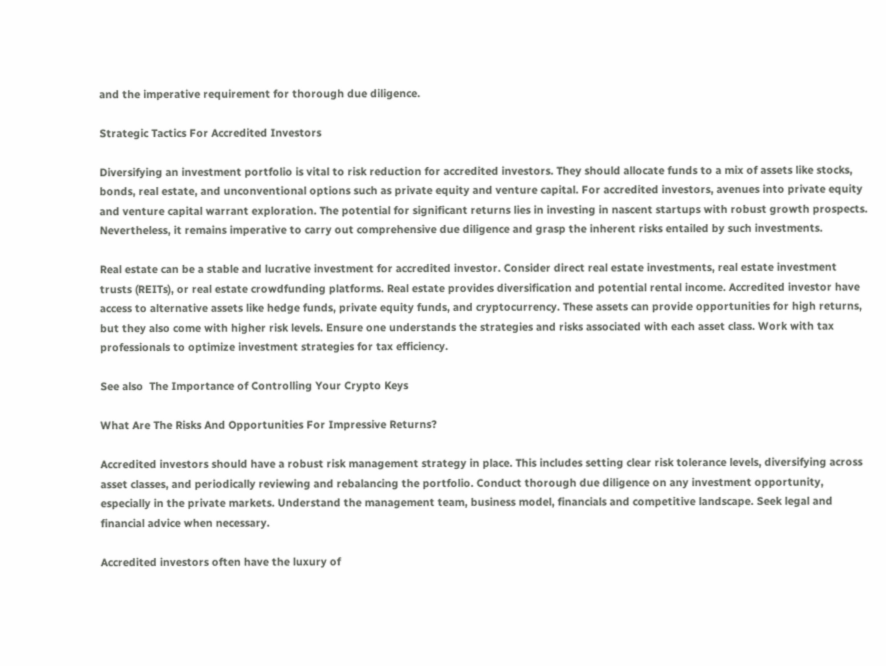and the imperative requirement for thorough due diligence.

Strategic Tactics For Accredited Investors

Diversifying an investment portfolio is vital to risk reduction for accredited investors. They should allocate funds to a mix of assets like stocks, bonds, real estate, and unconventional options such as private equity and venture capital. For accredited investors, avenues into private equity and venture capital warrant exploration. The potential for significant returns lies in investing in nascent startups with robust growth prospects. Nevertheless, it remains imperative to carry out comprehensive due diligence and grasp the inherent risks entailed by such investments.

Real estate can be a stable and lucrative investment for accredited investor. Consider direct real estate investments, real estate investment trusts (REITs), or real estate crowdfunding platforms. Real estate provides diversification and potential rental income. Accredited investor have access to alternative assets like hedge funds, private equity funds, and cryptocurrency. These assets can provide opportunities for high returns, but they also come with higher risk levels. Ensure one understands the strategies and risks associated with each asset class. Work with tax professionals to optimize investment strategies for tax efficiency.

See also  The Importance of Controlling Your Crypto Keys

What Are The Risks And Opportunities For Impressive Returns?

Accredited investors should have a robust risk management strategy in place. This includes setting clear risk tolerance levels, diversifying across asset classes, and periodically reviewing and rebalancing the portfolio. Conduct thorough due diligence on any investment opportunity, especially in the private markets. Understand the management team, business model, financials and competitive landscape. Seek legal and financial advice when necessary.

Accredited investors often have the luxury of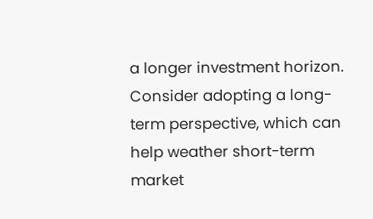a longer investment horizon. Consider adopting a long-term perspective, which can help weather short-term market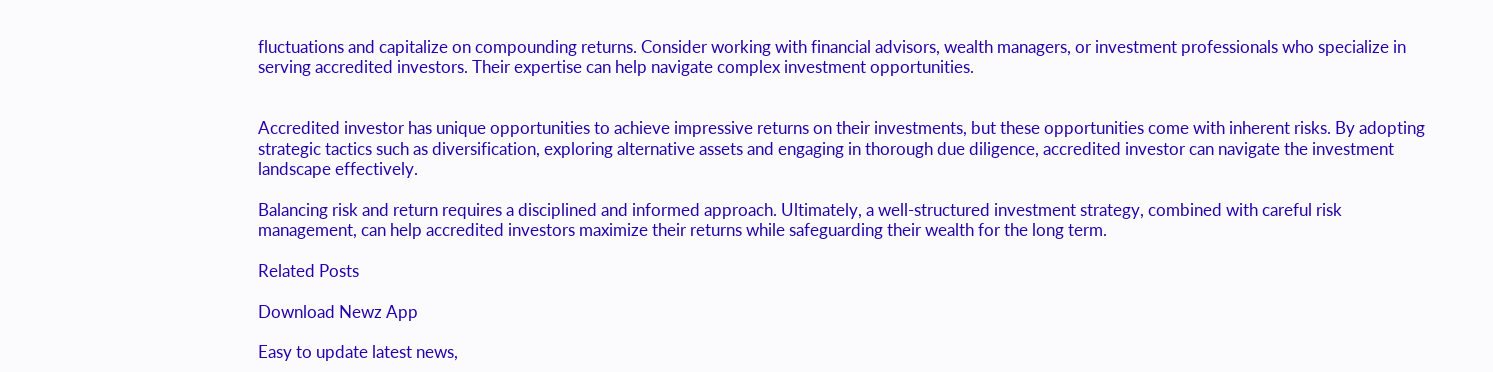fluctuations and capitalize on compounding returns. Consider working with financial advisors, wealth managers, or investment professionals who specialize in serving accredited investors. Their expertise can help navigate complex investment opportunities.


Accredited investor has unique opportunities to achieve impressive returns on their investments, but these opportunities come with inherent risks. By adopting strategic tactics such as diversification, exploring alternative assets and engaging in thorough due diligence, accredited investor can navigate the investment landscape effectively.

Balancing risk and return requires a disciplined and informed approach. Ultimately, a well-structured investment strategy, combined with careful risk management, can help accredited investors maximize their returns while safeguarding their wealth for the long term.

Related Posts

Download Newz App

Easy to update latest news,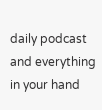daily podcast and everything in your hand